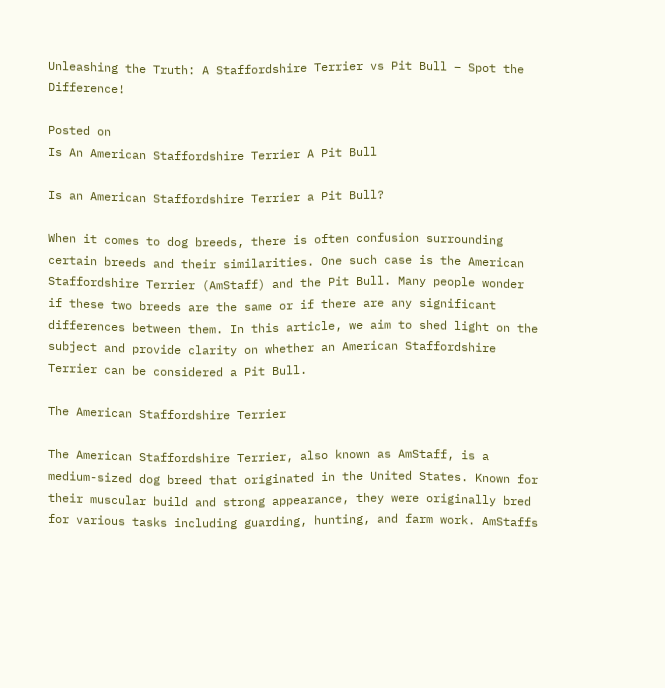Unleashing the Truth: A Staffordshire Terrier vs Pit Bull – Spot the Difference!

Posted on
Is An American Staffordshire Terrier A Pit Bull

Is an American Staffordshire Terrier a Pit Bull?

When it comes to dog breeds, there is often confusion surrounding certain breeds and their similarities. One such case is the American Staffordshire Terrier (AmStaff) and the Pit Bull. Many people wonder if these two breeds are the same or if there are any significant differences between them. In this article, we aim to shed light on the subject and provide clarity on whether an American Staffordshire Terrier can be considered a Pit Bull.

The American Staffordshire Terrier

The American Staffordshire Terrier, also known as AmStaff, is a medium-sized dog breed that originated in the United States. Known for their muscular build and strong appearance, they were originally bred for various tasks including guarding, hunting, and farm work. AmStaffs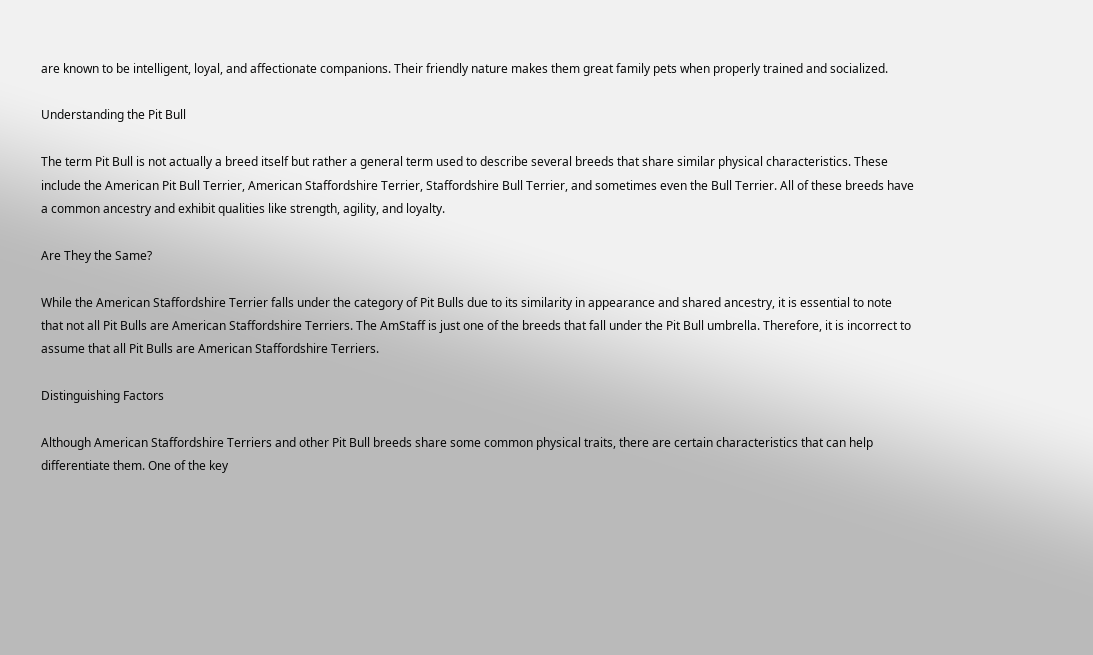are known to be intelligent, loyal, and affectionate companions. Their friendly nature makes them great family pets when properly trained and socialized.

Understanding the Pit Bull

The term Pit Bull is not actually a breed itself but rather a general term used to describe several breeds that share similar physical characteristics. These include the American Pit Bull Terrier, American Staffordshire Terrier, Staffordshire Bull Terrier, and sometimes even the Bull Terrier. All of these breeds have a common ancestry and exhibit qualities like strength, agility, and loyalty.

Are They the Same?

While the American Staffordshire Terrier falls under the category of Pit Bulls due to its similarity in appearance and shared ancestry, it is essential to note that not all Pit Bulls are American Staffordshire Terriers. The AmStaff is just one of the breeds that fall under the Pit Bull umbrella. Therefore, it is incorrect to assume that all Pit Bulls are American Staffordshire Terriers.

Distinguishing Factors

Although American Staffordshire Terriers and other Pit Bull breeds share some common physical traits, there are certain characteristics that can help differentiate them. One of the key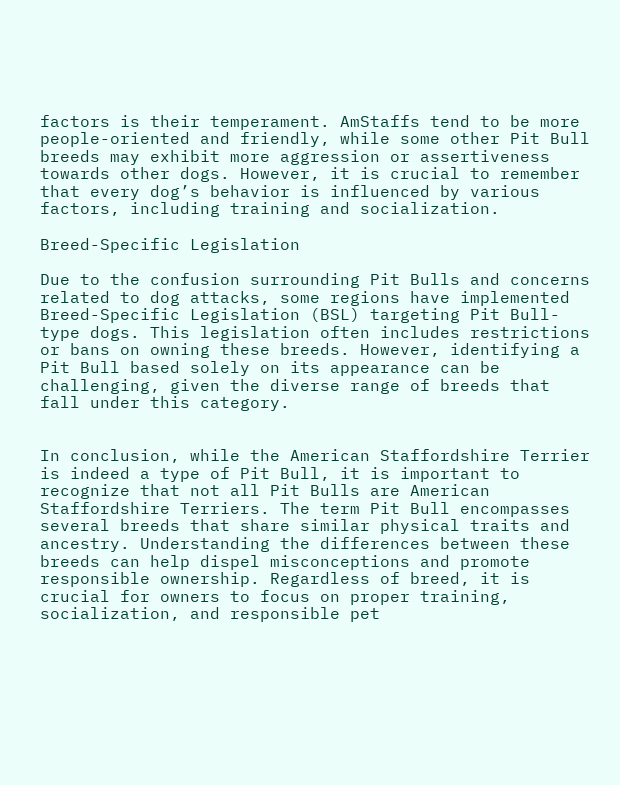factors is their temperament. AmStaffs tend to be more people-oriented and friendly, while some other Pit Bull breeds may exhibit more aggression or assertiveness towards other dogs. However, it is crucial to remember that every dog’s behavior is influenced by various factors, including training and socialization.

Breed-Specific Legislation

Due to the confusion surrounding Pit Bulls and concerns related to dog attacks, some regions have implemented Breed-Specific Legislation (BSL) targeting Pit Bull-type dogs. This legislation often includes restrictions or bans on owning these breeds. However, identifying a Pit Bull based solely on its appearance can be challenging, given the diverse range of breeds that fall under this category.


In conclusion, while the American Staffordshire Terrier is indeed a type of Pit Bull, it is important to recognize that not all Pit Bulls are American Staffordshire Terriers. The term Pit Bull encompasses several breeds that share similar physical traits and ancestry. Understanding the differences between these breeds can help dispel misconceptions and promote responsible ownership. Regardless of breed, it is crucial for owners to focus on proper training, socialization, and responsible pet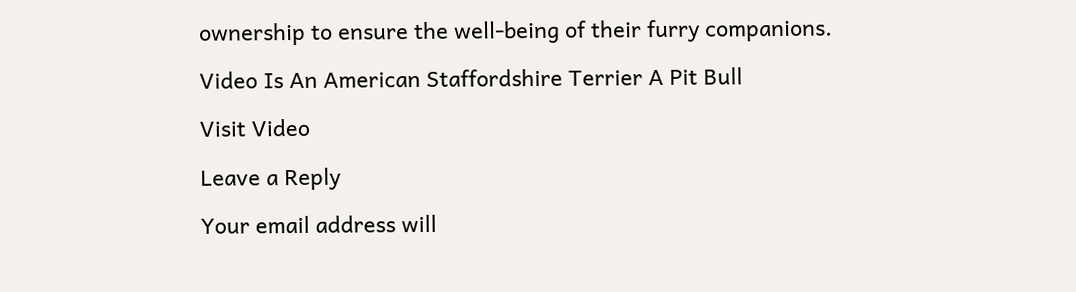ownership to ensure the well-being of their furry companions.

Video Is An American Staffordshire Terrier A Pit Bull

Visit Video

Leave a Reply

Your email address will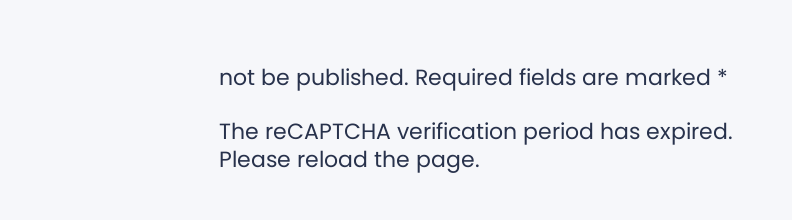not be published. Required fields are marked *

The reCAPTCHA verification period has expired. Please reload the page.